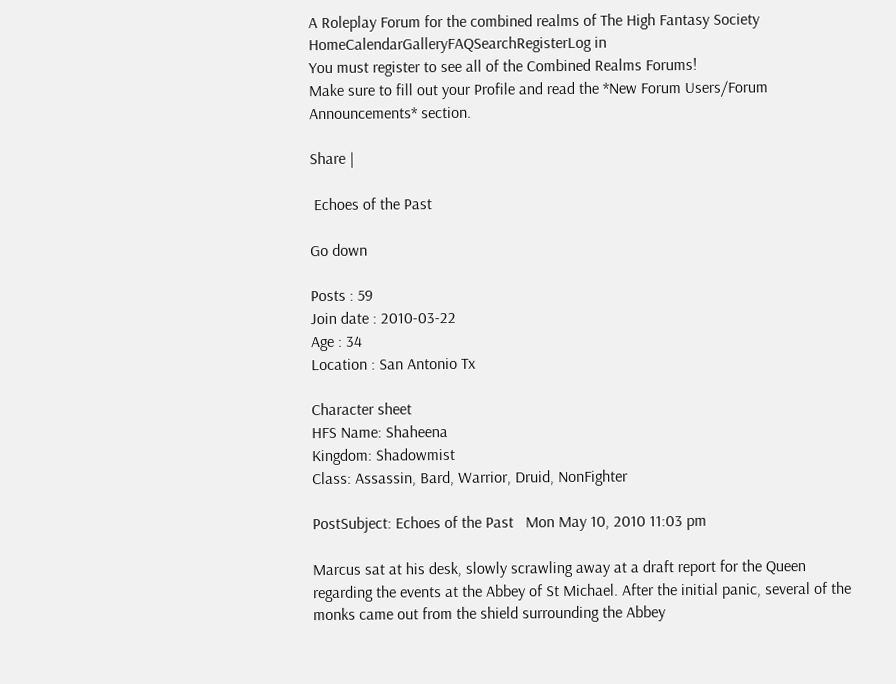A Roleplay Forum for the combined realms of The High Fantasy Society
HomeCalendarGalleryFAQSearchRegisterLog in
You must register to see all of the Combined Realms Forums!
Make sure to fill out your Profile and read the *New Forum Users/Forum Announcements* section.

Share |

 Echoes of the Past

Go down

Posts : 59
Join date : 2010-03-22
Age : 34
Location : San Antonio Tx

Character sheet
HFS Name: Shaheena
Kingdom: Shadowmist
Class: Assassin, Bard, Warrior, Druid, NonFighter

PostSubject: Echoes of the Past   Mon May 10, 2010 11:03 pm

Marcus sat at his desk, slowly scrawling away at a draft report for the Queen regarding the events at the Abbey of St Michael. After the initial panic, several of the monks came out from the shield surrounding the Abbey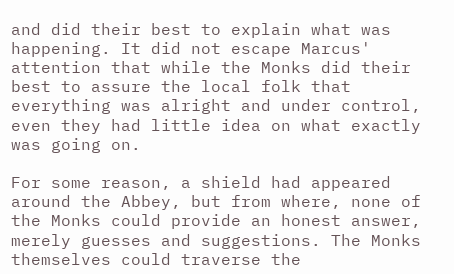and did their best to explain what was happening. It did not escape Marcus' attention that while the Monks did their best to assure the local folk that everything was alright and under control, even they had little idea on what exactly was going on.

For some reason, a shield had appeared around the Abbey, but from where, none of the Monks could provide an honest answer, merely guesses and suggestions. The Monks themselves could traverse the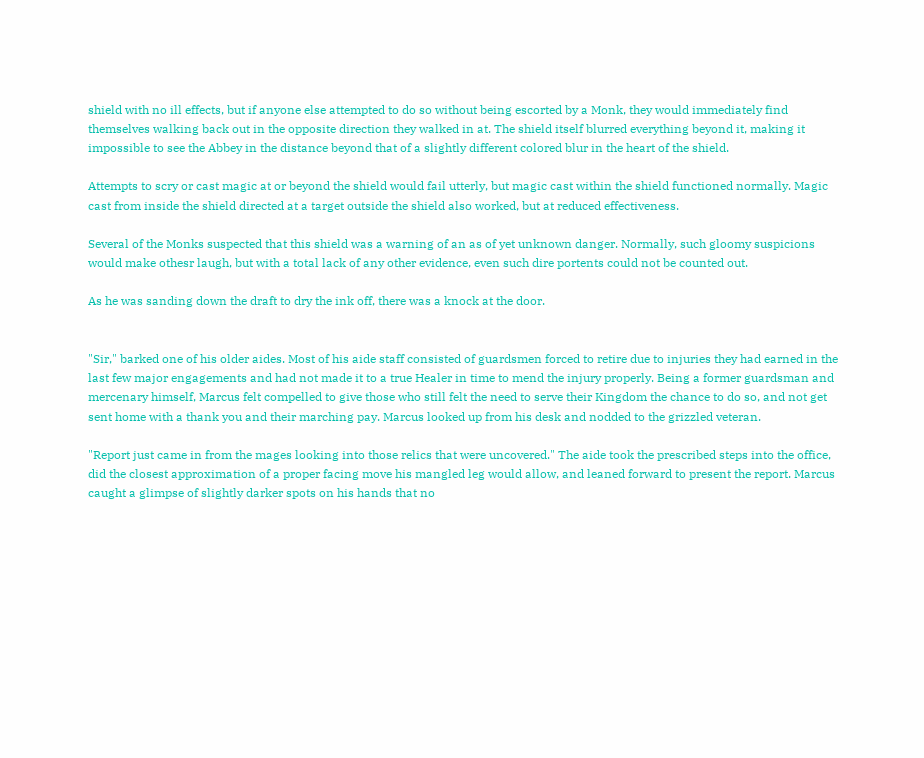shield with no ill effects, but if anyone else attempted to do so without being escorted by a Monk, they would immediately find themselves walking back out in the opposite direction they walked in at. The shield itself blurred everything beyond it, making it impossible to see the Abbey in the distance beyond that of a slightly different colored blur in the heart of the shield.

Attempts to scry or cast magic at or beyond the shield would fail utterly, but magic cast within the shield functioned normally. Magic cast from inside the shield directed at a target outside the shield also worked, but at reduced effectiveness.

Several of the Monks suspected that this shield was a warning of an as of yet unknown danger. Normally, such gloomy suspicions would make othesr laugh, but with a total lack of any other evidence, even such dire portents could not be counted out.

As he was sanding down the draft to dry the ink off, there was a knock at the door.


"Sir," barked one of his older aides. Most of his aide staff consisted of guardsmen forced to retire due to injuries they had earned in the last few major engagements and had not made it to a true Healer in time to mend the injury properly. Being a former guardsman and mercenary himself, Marcus felt compelled to give those who still felt the need to serve their Kingdom the chance to do so, and not get sent home with a thank you and their marching pay. Marcus looked up from his desk and nodded to the grizzled veteran.

"Report just came in from the mages looking into those relics that were uncovered." The aide took the prescribed steps into the office, did the closest approximation of a proper facing move his mangled leg would allow, and leaned forward to present the report. Marcus caught a glimpse of slightly darker spots on his hands that no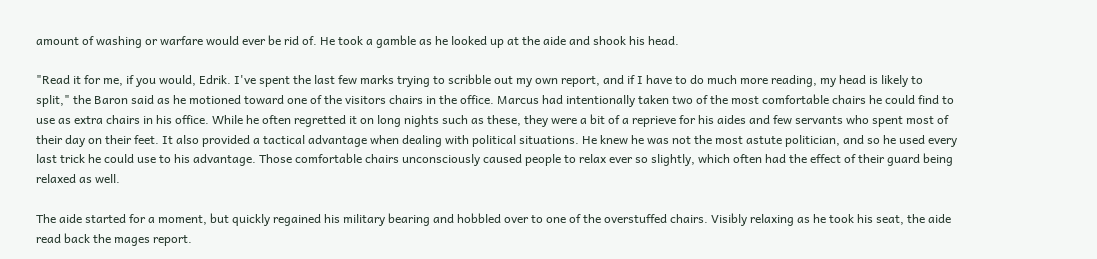amount of washing or warfare would ever be rid of. He took a gamble as he looked up at the aide and shook his head.

"Read it for me, if you would, Edrik. I've spent the last few marks trying to scribble out my own report, and if I have to do much more reading, my head is likely to split," the Baron said as he motioned toward one of the visitors chairs in the office. Marcus had intentionally taken two of the most comfortable chairs he could find to use as extra chairs in his office. While he often regretted it on long nights such as these, they were a bit of a reprieve for his aides and few servants who spent most of their day on their feet. It also provided a tactical advantage when dealing with political situations. He knew he was not the most astute politician, and so he used every last trick he could use to his advantage. Those comfortable chairs unconsciously caused people to relax ever so slightly, which often had the effect of their guard being relaxed as well.

The aide started for a moment, but quickly regained his military bearing and hobbled over to one of the overstuffed chairs. Visibly relaxing as he took his seat, the aide read back the mages report.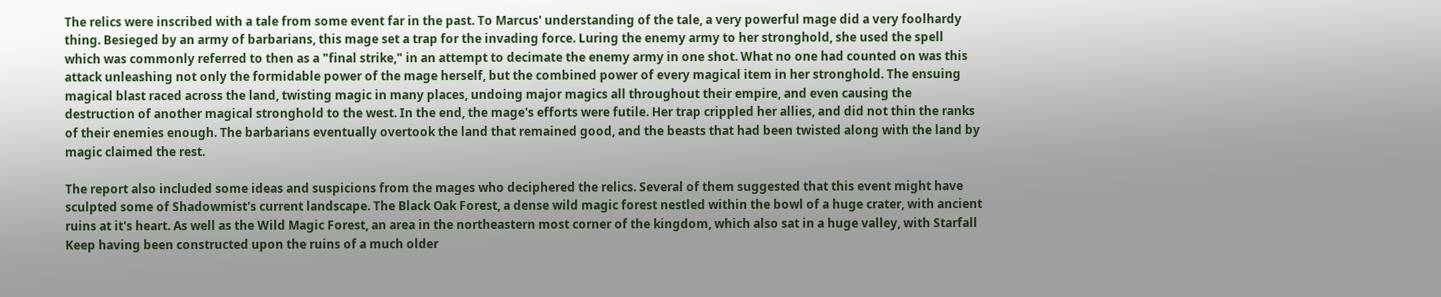The relics were inscribed with a tale from some event far in the past. To Marcus' understanding of the tale, a very powerful mage did a very foolhardy thing. Besieged by an army of barbarians, this mage set a trap for the invading force. Luring the enemy army to her stronghold, she used the spell which was commonly referred to then as a "final strike," in an attempt to decimate the enemy army in one shot. What no one had counted on was this attack unleashing not only the formidable power of the mage herself, but the combined power of every magical item in her stronghold. The ensuing magical blast raced across the land, twisting magic in many places, undoing major magics all throughout their empire, and even causing the destruction of another magical stronghold to the west. In the end, the mage's efforts were futile. Her trap crippled her allies, and did not thin the ranks of their enemies enough. The barbarians eventually overtook the land that remained good, and the beasts that had been twisted along with the land by magic claimed the rest.

The report also included some ideas and suspicions from the mages who deciphered the relics. Several of them suggested that this event might have sculpted some of Shadowmist's current landscape. The Black Oak Forest, a dense wild magic forest nestled within the bowl of a huge crater, with ancient ruins at it's heart. As well as the Wild Magic Forest, an area in the northeastern most corner of the kingdom, which also sat in a huge valley, with Starfall Keep having been constructed upon the ruins of a much older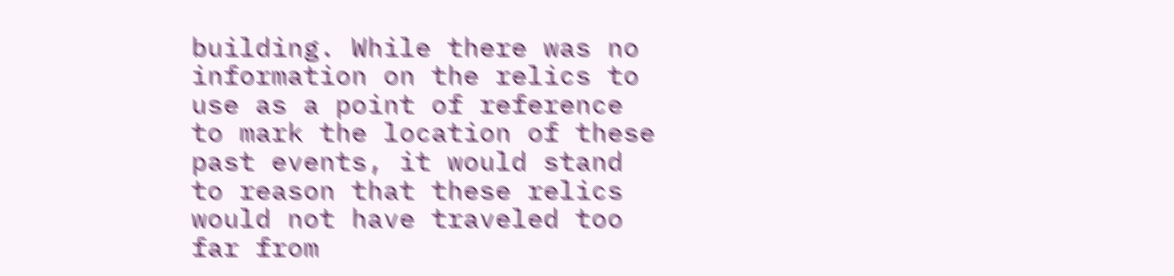building. While there was no information on the relics to use as a point of reference to mark the location of these past events, it would stand to reason that these relics would not have traveled too far from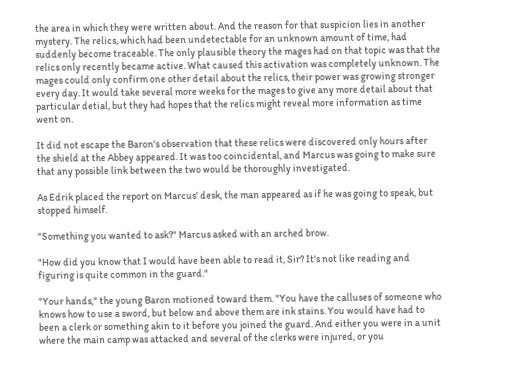the area in which they were written about. And the reason for that suspicion lies in another mystery. The relics, which had been undetectable for an unknown amount of time, had suddenly become traceable. The only plausible theory the mages had on that topic was that the relics only recently became active. What caused this activation was completely unknown. The mages could only confirm one other detail about the relics, their power was growing stronger every day. It would take several more weeks for the mages to give any more detail about that particular detial, but they had hopes that the relics might reveal more information as time went on.

It did not escape the Baron's observation that these relics were discovered only hours after the shield at the Abbey appeared. It was too coincidental, and Marcus was going to make sure that any possible link between the two would be thoroughly investigated.

As Edrik placed the report on Marcus' desk, the man appeared as if he was going to speak, but stopped himself.

"Something you wanted to ask?" Marcus asked with an arched brow.

"How did you know that I would have been able to read it, Sir? It's not like reading and figuring is quite common in the guard."

"Your hands," the young Baron motioned toward them. "You have the calluses of someone who knows how to use a sword, but below and above them are ink stains. You would have had to been a clerk or something akin to it before you joined the guard. And either you were in a unit where the main camp was attacked and several of the clerks were injured, or you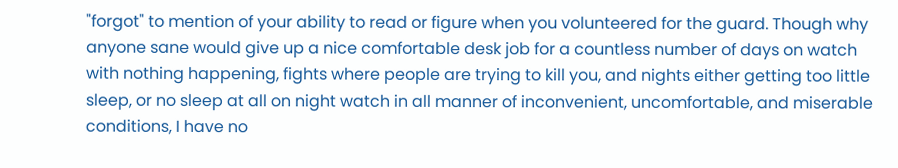"forgot" to mention of your ability to read or figure when you volunteered for the guard. Though why anyone sane would give up a nice comfortable desk job for a countless number of days on watch with nothing happening, fights where people are trying to kill you, and nights either getting too little sleep, or no sleep at all on night watch in all manner of inconvenient, uncomfortable, and miserable conditions, I have no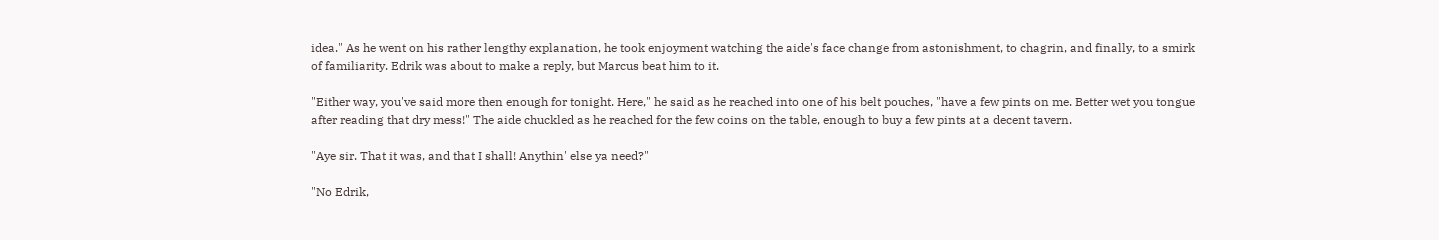idea." As he went on his rather lengthy explanation, he took enjoyment watching the aide's face change from astonishment, to chagrin, and finally, to a smirk of familiarity. Edrik was about to make a reply, but Marcus beat him to it.

"Either way, you've said more then enough for tonight. Here," he said as he reached into one of his belt pouches, "have a few pints on me. Better wet you tongue after reading that dry mess!" The aide chuckled as he reached for the few coins on the table, enough to buy a few pints at a decent tavern.

"Aye sir. That it was, and that I shall! Anythin' else ya need?"

"No Edrik,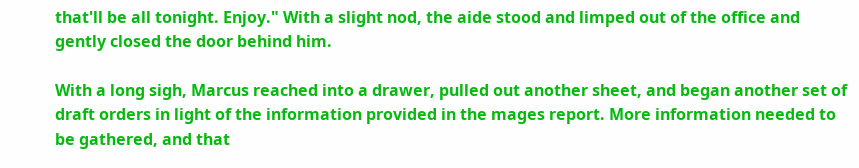that'll be all tonight. Enjoy." With a slight nod, the aide stood and limped out of the office and gently closed the door behind him.

With a long sigh, Marcus reached into a drawer, pulled out another sheet, and began another set of draft orders in light of the information provided in the mages report. More information needed to be gathered, and that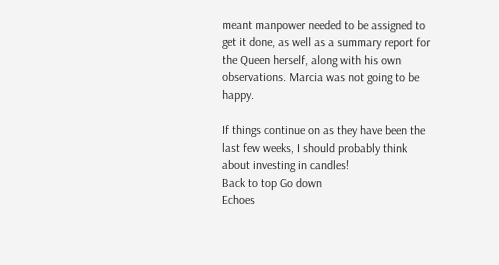meant manpower needed to be assigned to get it done, as well as a summary report for the Queen herself, along with his own observations. Marcia was not going to be happy.

If things continue on as they have been the last few weeks, I should probably think about investing in candles!
Back to top Go down
Echoes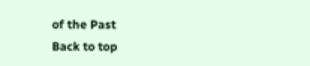of the Past
Back to top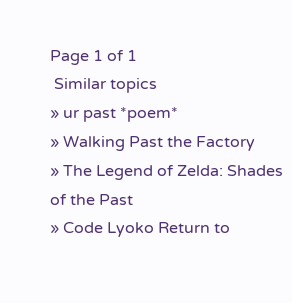Page 1 of 1
 Similar topics
» ur past *poem*
» Walking Past the Factory
» The Legend of Zelda: Shades of the Past
» Code Lyoko Return to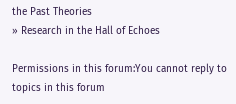the Past Theories
» Research in the Hall of Echoes

Permissions in this forum:You cannot reply to topics in this forum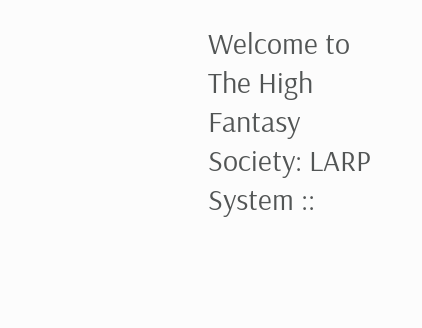Welcome to The High Fantasy Society: LARP System ::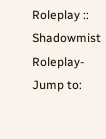Roleplay :: Shadowmist Roleplay-
Jump to: